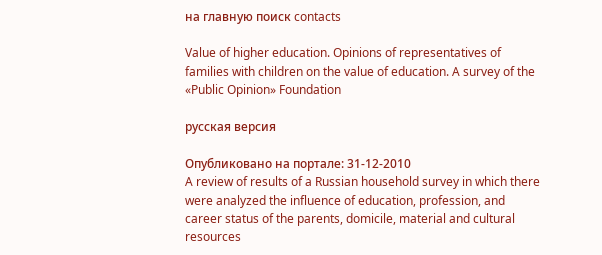на главную поиск contacts

Value of higher education. Opinions of representatives of families with children on the value of education. A survey of the «Public Opinion» Foundation

русская версия

Опубликовано на портале: 31-12-2010
A review of results of a Russian household survey in which there were analyzed the influence of education, profession, and career status of the parents, domicile, material and cultural resources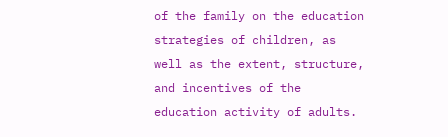of the family on the education strategies of children, as well as the extent, structure, and incentives of the education activity of adults.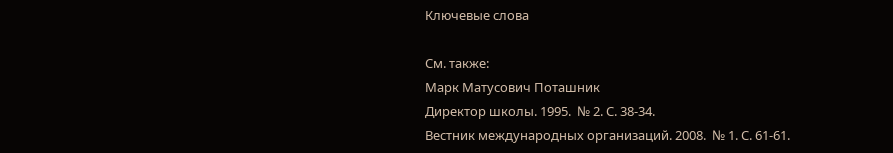Ключевые слова

См. также:
Марк Матусович Поташник
Директор школы. 1995.  № 2. С. 38-34.
Вестник международных организаций. 2008.  № 1. С. 61-61.